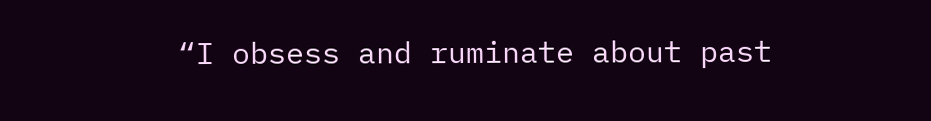“I obsess and ruminate about past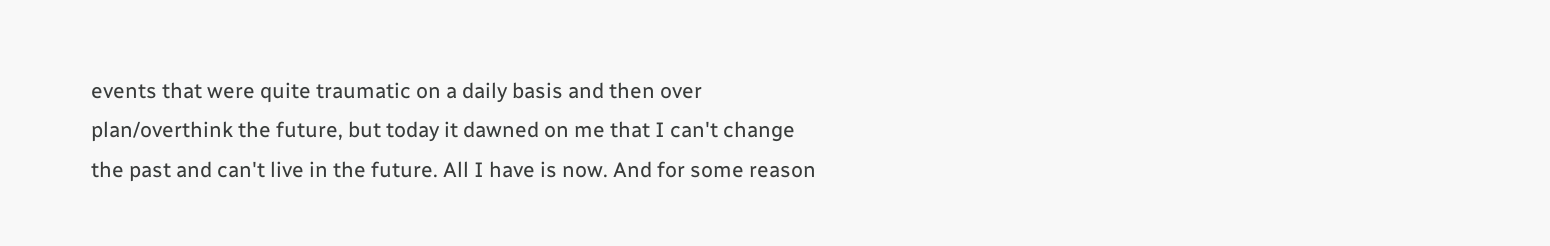events that were quite traumatic on a daily basis and then over plan/overthink the future, but today it dawned on me that I can't change the past and can't live in the future. All I have is now. And for some reason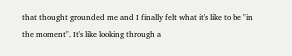that thought grounded me and I finally felt what it's like to be "in the moment". It's like looking through a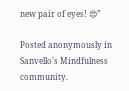new pair of eyes! 😍”

Posted anonymously in Sanvello's Mindfulness community.